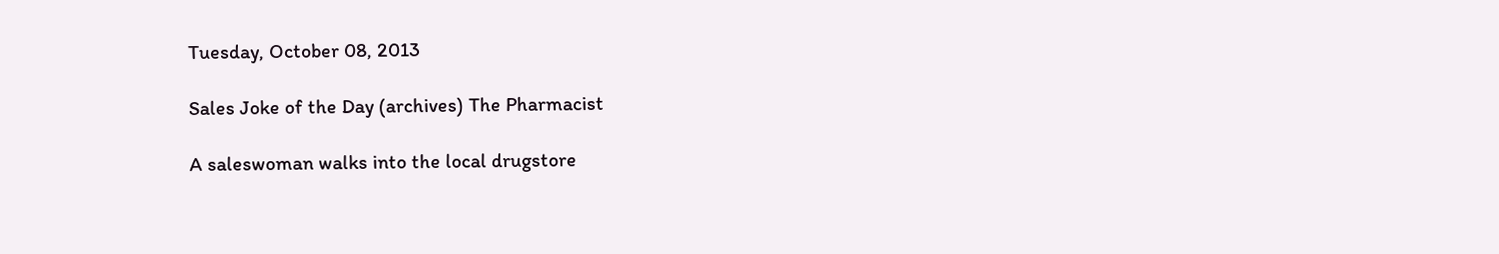Tuesday, October 08, 2013

Sales Joke of the Day (archives) The Pharmacist

A saleswoman walks into the local drugstore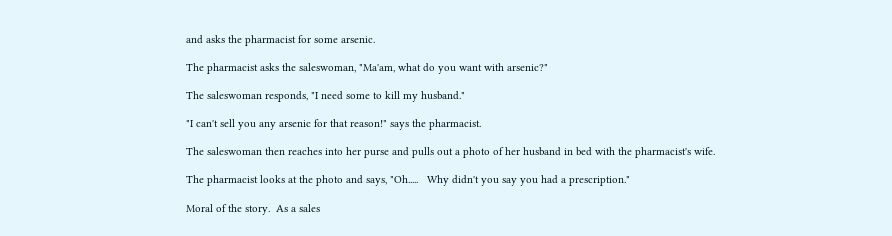and asks the pharmacist for some arsenic.

The pharmacist asks the saleswoman, "Ma'am, what do you want with arsenic?"

The saleswoman responds, "I need some to kill my husband."

"I can't sell you any arsenic for that reason!" says the pharmacist.

The saleswoman then reaches into her purse and pulls out a photo of her husband in bed with the pharmacist's wife.

The pharmacist looks at the photo and says, "Oh.....   Why didn't you say you had a prescription."

Moral of the story.  As a sales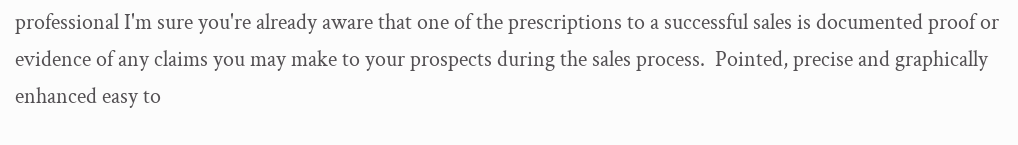professional I'm sure you're already aware that one of the prescriptions to a successful sales is documented proof or evidence of any claims you may make to your prospects during the sales process.  Pointed, precise and graphically enhanced easy to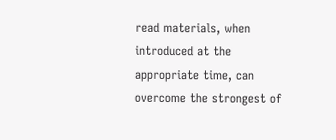read materials, when introduced at the appropriate time, can overcome the strongest of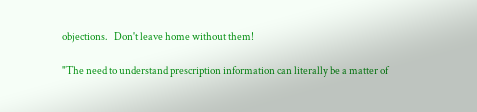objections.   Don't leave home without them!

"The need to understand prescription information can literally be a matter of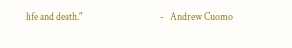life and death."                                       -   Andrew Cuomo